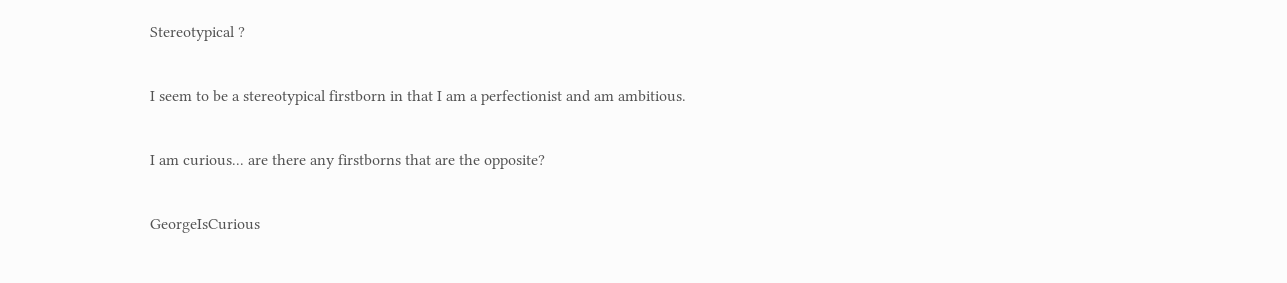Stereotypical ?

I seem to be a stereotypical firstborn in that I am a perfectionist and am ambitious.

I am curious... are there any firstborns that are the opposite?

GeorgeIsCurious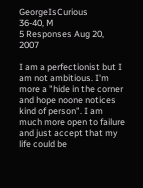GeorgeIsCurious
36-40, M
5 Responses Aug 20, 2007

I am a perfectionist but I am not ambitious. I'm more a "hide in the corner and hope noone notices kind of person". I am much more open to failure and just accept that my life could be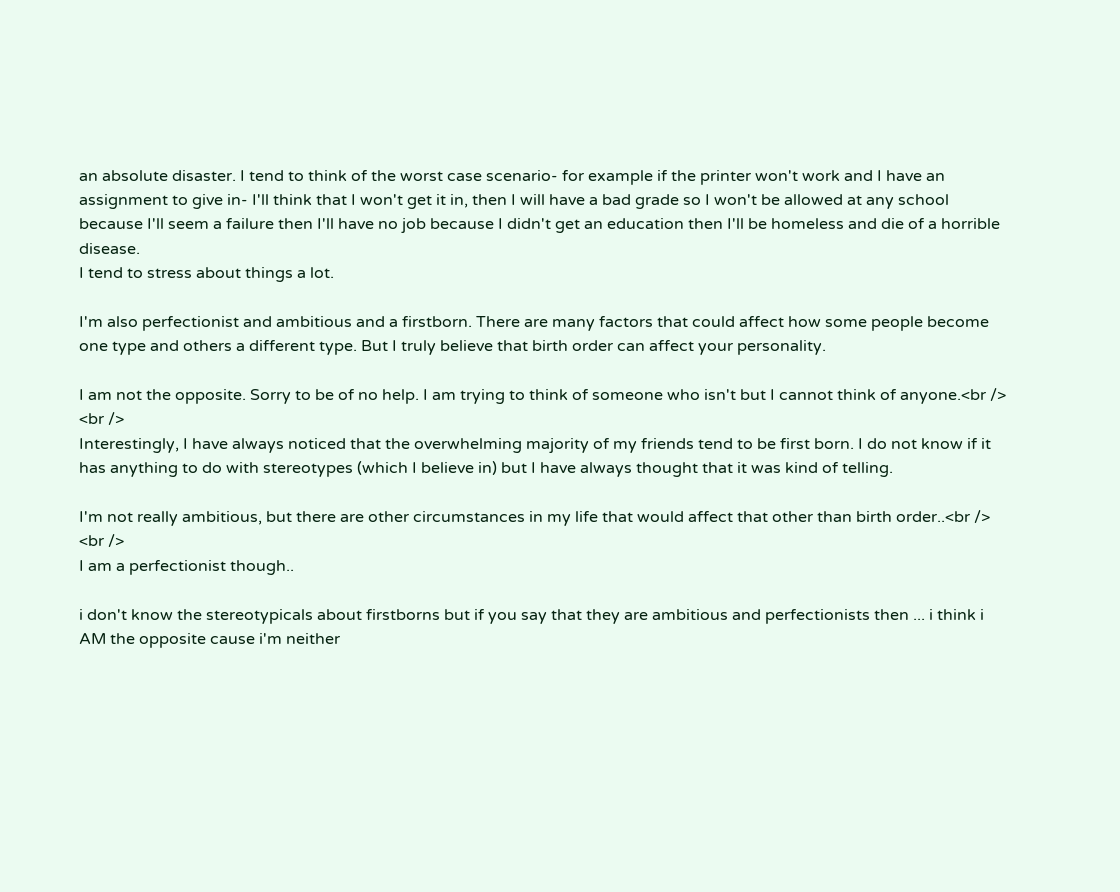an absolute disaster. I tend to think of the worst case scenario- for example if the printer won't work and I have an assignment to give in- I'll think that I won't get it in, then I will have a bad grade so I won't be allowed at any school because I'll seem a failure then I'll have no job because I didn't get an education then I'll be homeless and die of a horrible disease.
I tend to stress about things a lot.

I'm also perfectionist and ambitious and a firstborn. There are many factors that could affect how some people become one type and others a different type. But I truly believe that birth order can affect your personality.

I am not the opposite. Sorry to be of no help. I am trying to think of someone who isn't but I cannot think of anyone.<br />
<br />
Interestingly, I have always noticed that the overwhelming majority of my friends tend to be first born. I do not know if it has anything to do with stereotypes (which I believe in) but I have always thought that it was kind of telling.

I'm not really ambitious, but there are other circumstances in my life that would affect that other than birth order..<br />
<br />
I am a perfectionist though..

i don't know the stereotypicals about firstborns but if you say that they are ambitious and perfectionists then ... i think i AM the opposite cause i'm neither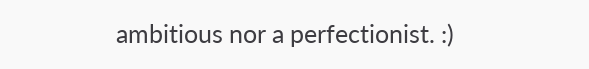ambitious nor a perfectionist. :)